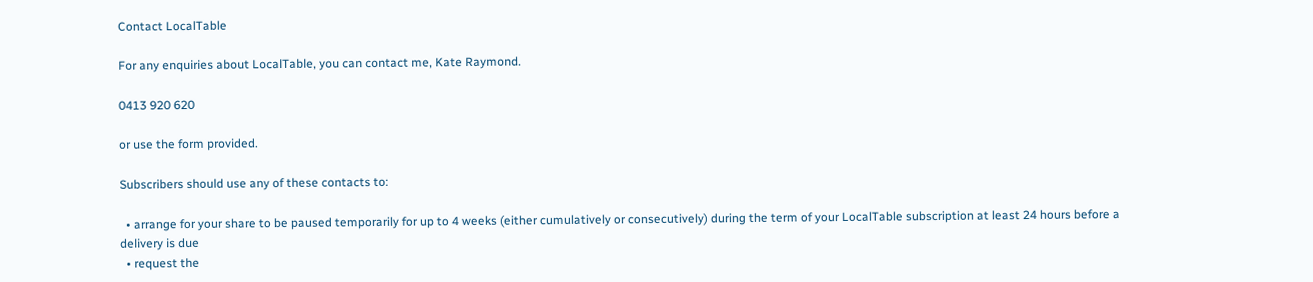Contact LocalTable

For any enquiries about LocalTable, you can contact me, Kate Raymond.

0413 920 620

or use the form provided.

Subscribers should use any of these contacts to:

  • arrange for your share to be paused temporarily for up to 4 weeks (either cumulatively or consecutively) during the term of your LocalTable subscription at least 24 hours before a delivery is due
  • request the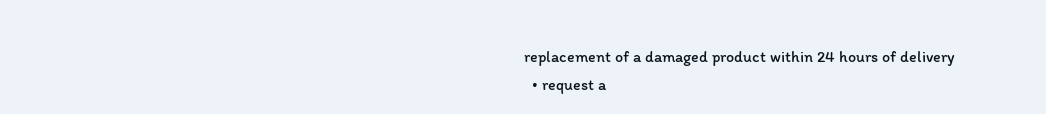replacement of a damaged product within 24 hours of delivery
  • request a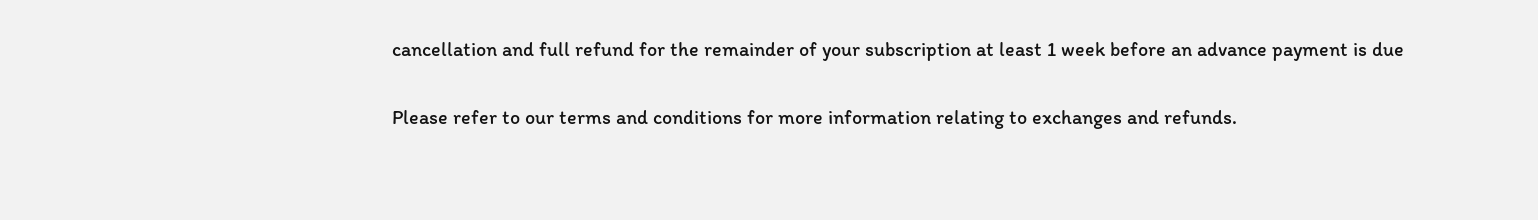cancellation and full refund for the remainder of your subscription at least 1 week before an advance payment is due

Please refer to our terms and conditions for more information relating to exchanges and refunds.